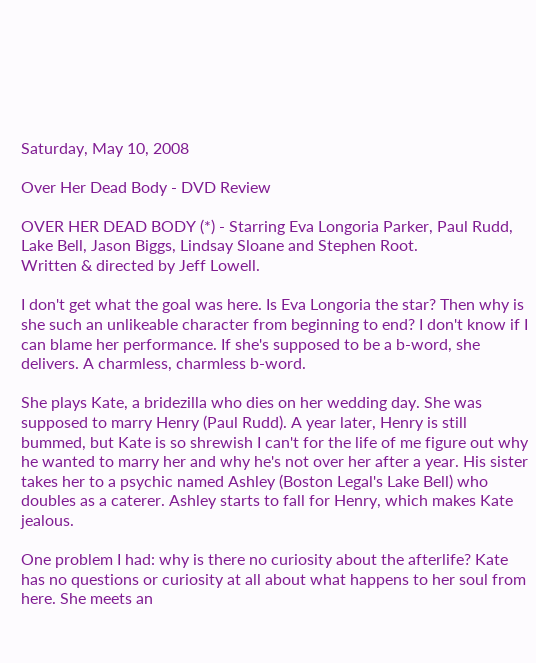Saturday, May 10, 2008

Over Her Dead Body - DVD Review

OVER HER DEAD BODY (*) - Starring Eva Longoria Parker, Paul Rudd, Lake Bell, Jason Biggs, Lindsay Sloane and Stephen Root.
Written & directed by Jeff Lowell.

I don't get what the goal was here. Is Eva Longoria the star? Then why is she such an unlikeable character from beginning to end? I don't know if I can blame her performance. If she's supposed to be a b-word, she delivers. A charmless, charmless b-word.

She plays Kate, a bridezilla who dies on her wedding day. She was supposed to marry Henry (Paul Rudd). A year later, Henry is still bummed, but Kate is so shrewish I can't for the life of me figure out why he wanted to marry her and why he's not over her after a year. His sister takes her to a psychic named Ashley (Boston Legal's Lake Bell) who doubles as a caterer. Ashley starts to fall for Henry, which makes Kate jealous.

One problem I had: why is there no curiosity about the afterlife? Kate has no questions or curiosity at all about what happens to her soul from here. She meets an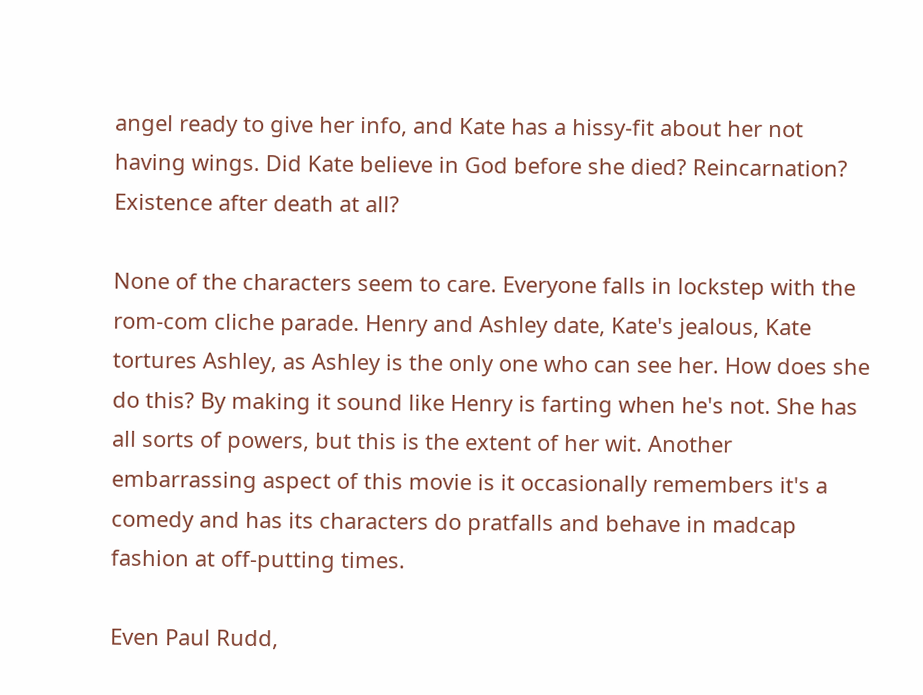angel ready to give her info, and Kate has a hissy-fit about her not having wings. Did Kate believe in God before she died? Reincarnation? Existence after death at all?

None of the characters seem to care. Everyone falls in lockstep with the rom-com cliche parade. Henry and Ashley date, Kate's jealous, Kate tortures Ashley, as Ashley is the only one who can see her. How does she do this? By making it sound like Henry is farting when he's not. She has all sorts of powers, but this is the extent of her wit. Another embarrassing aspect of this movie is it occasionally remembers it's a comedy and has its characters do pratfalls and behave in madcap fashion at off-putting times.

Even Paul Rudd,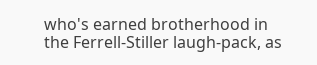who's earned brotherhood in the Ferrell-Stiller laugh-pack, as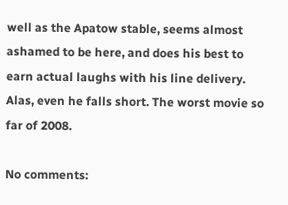well as the Apatow stable, seems almost ashamed to be here, and does his best to earn actual laughs with his line delivery. Alas, even he falls short. The worst movie so far of 2008.

No comments: